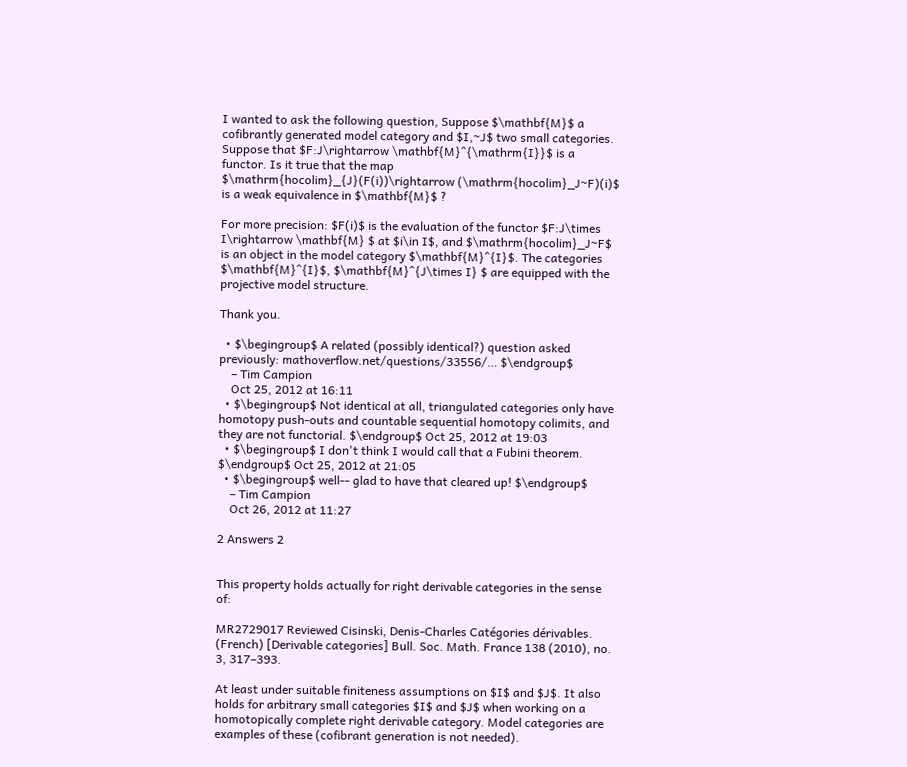I wanted to ask the following question, Suppose $\mathbf{M}$ a cofibrantly generated model category and $I,~J$ two small categories. Suppose that $F:J\rightarrow \mathbf{M}^{\mathrm{I}}$ is a functor. Is it true that the map $\mathrm{hocolim}_{J}(F(i))\rightarrow (\mathrm{hocolim}_J~F)(i)$ is a weak equivalence in $\mathbf{M}$ ?

For more precision: $F(i)$ is the evaluation of the functor $F:J\times I\rightarrow \mathbf{M} $ at $i\in I$, and $\mathrm{hocolim}_J~F$ is an object in the model category $\mathbf{M}^{I}$. The categories $\mathbf{M}^{I}$, $\mathbf{M}^{J\times I} $ are equipped with the projective model structure.

Thank you.

  • $\begingroup$ A related (possibly identical?) question asked previously: mathoverflow.net/questions/33556/… $\endgroup$
    – Tim Campion
    Oct 25, 2012 at 16:11
  • $\begingroup$ Not identical at all, triangulated categories only have homotopy push-outs and countable sequential homotopy colimits, and they are not functorial. $\endgroup$ Oct 25, 2012 at 19:03
  • $\begingroup$ I don't think I would call that a Fubini theorem. $\endgroup$ Oct 25, 2012 at 21:05
  • $\begingroup$ well-- glad to have that cleared up! $\endgroup$
    – Tim Campion
    Oct 26, 2012 at 11:27

2 Answers 2


This property holds actually for right derivable categories in the sense of:

MR2729017 Reviewed Cisinski, Denis-Charles Catégories dérivables. (French) [Derivable categories] Bull. Soc. Math. France 138 (2010), no. 3, 317–393.

At least under suitable finiteness assumptions on $I$ and $J$. It also holds for arbitrary small categories $I$ and $J$ when working on a homotopically complete right derivable category. Model categories are examples of these (cofibrant generation is not needed).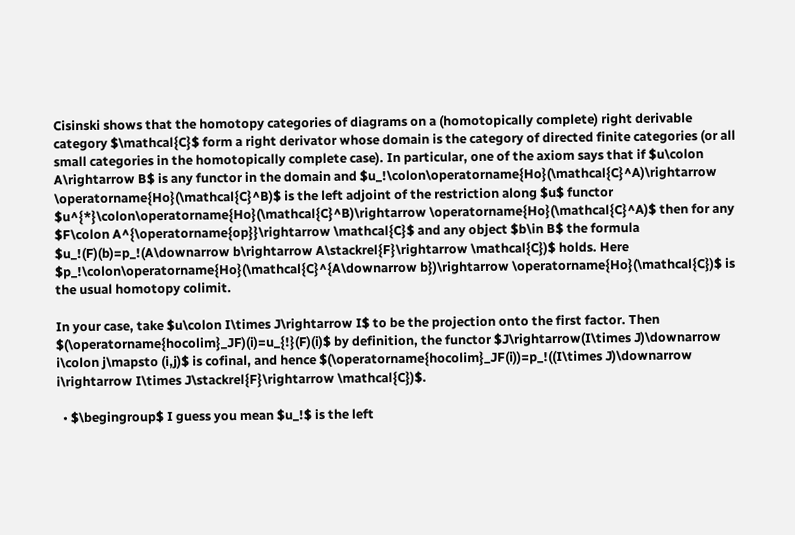Cisinski shows that the homotopy categories of diagrams on a (homotopically complete) right derivable category $\mathcal{C}$ form a right derivator whose domain is the category of directed finite categories (or all small categories in the homotopically complete case). In particular, one of the axiom says that if $u\colon A\rightarrow B$ is any functor in the domain and $u_!\colon\operatorname{Ho}(\mathcal{C}^A)\rightarrow \operatorname{Ho}(\mathcal{C}^B)$ is the left adjoint of the restriction along $u$ functor $u^{*}\colon\operatorname{Ho}(\mathcal{C}^B)\rightarrow \operatorname{Ho}(\mathcal{C}^A)$ then for any $F\colon A^{\operatorname{op}}\rightarrow \mathcal{C}$ and any object $b\in B$ the formula $u_!(F)(b)=p_!(A\downarrow b\rightarrow A\stackrel{F}\rightarrow \mathcal{C})$ holds. Here $p_!\colon\operatorname{Ho}(\mathcal{C}^{A\downarrow b})\rightarrow \operatorname{Ho}(\mathcal{C})$ is the usual homotopy colimit.

In your case, take $u\colon I\times J\rightarrow I$ to be the projection onto the first factor. Then $(\operatorname{hocolim}_JF)(i)=u_{!}(F)(i)$ by definition, the functor $J\rightarrow(I\times J)\downarrow i\colon j\mapsto (i,j)$ is cofinal, and hence $(\operatorname{hocolim}_JF(i))=p_!((I\times J)\downarrow i\rightarrow I\times J\stackrel{F}\rightarrow \mathcal{C})$.

  • $\begingroup$ I guess you mean $u_!$ is the left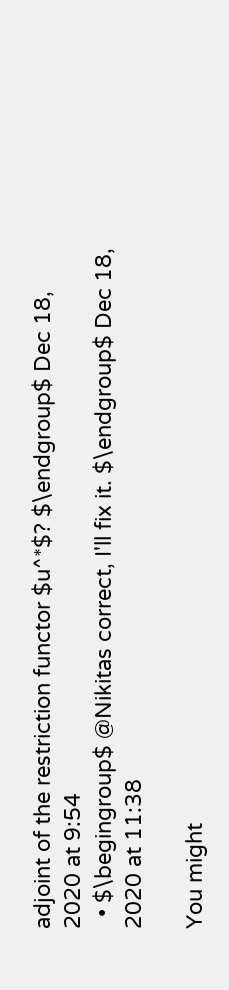adjoint of the restriction functor $u^*$? $\endgroup$ Dec 18, 2020 at 9:54
  • $\begingroup$ @Nikitas correct, I'll fix it. $\endgroup$ Dec 18, 2020 at 11:38

You might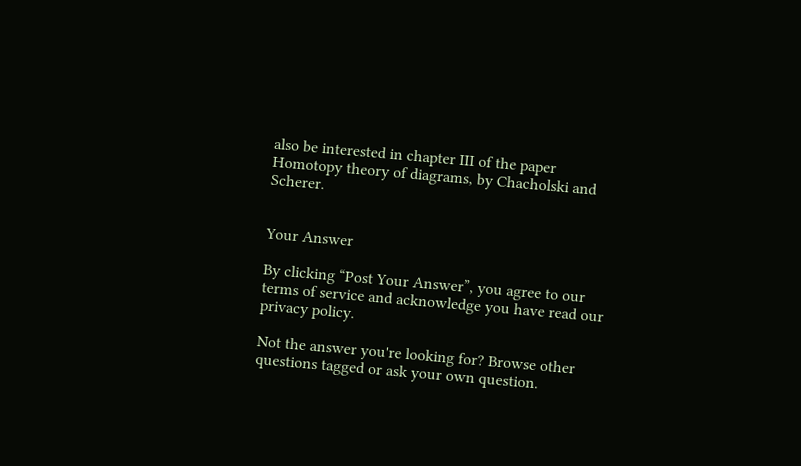also be interested in chapter III of the paper Homotopy theory of diagrams, by Chacholski and Scherer.


Your Answer

By clicking “Post Your Answer”, you agree to our terms of service and acknowledge you have read our privacy policy.

Not the answer you're looking for? Browse other questions tagged or ask your own question.